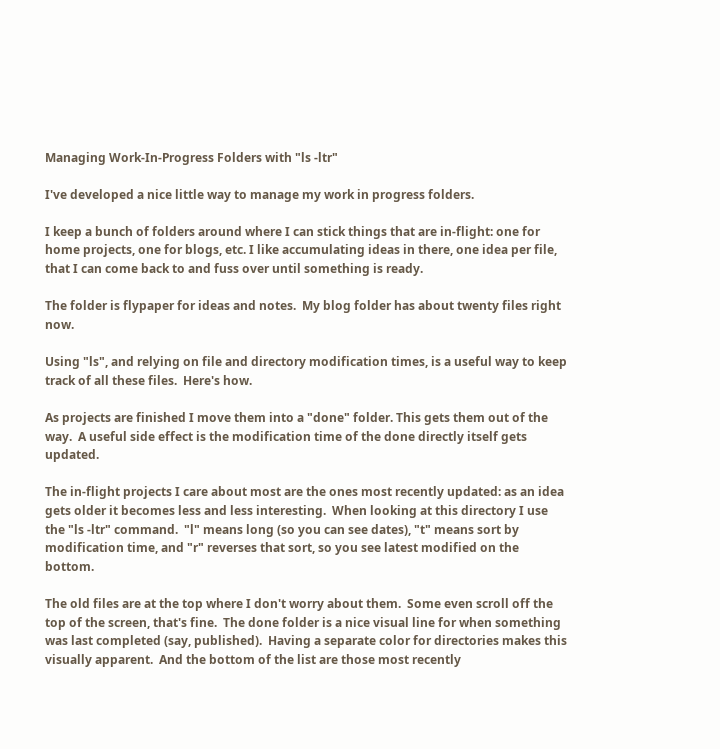Managing Work-In-Progress Folders with "ls -ltr"

I've developed a nice little way to manage my work in progress folders.

I keep a bunch of folders around where I can stick things that are in-flight: one for home projects, one for blogs, etc. I like accumulating ideas in there, one idea per file, that I can come back to and fuss over until something is ready.

The folder is flypaper for ideas and notes.  My blog folder has about twenty files right now.

Using "ls", and relying on file and directory modification times, is a useful way to keep track of all these files.  Here's how.

As projects are finished I move them into a "done" folder. This gets them out of the way.  A useful side effect is the modification time of the done directly itself gets updated.

The in-flight projects I care about most are the ones most recently updated: as an idea gets older it becomes less and less interesting.  When looking at this directory I use the "ls -ltr" command.  "l" means long (so you can see dates), "t" means sort by modification time, and "r" reverses that sort, so you see latest modified on the bottom.

The old files are at the top where I don't worry about them.  Some even scroll off the top of the screen, that's fine.  The done folder is a nice visual line for when something was last completed (say, published).  Having a separate color for directories makes this visually apparent.  And the bottom of the list are those most recently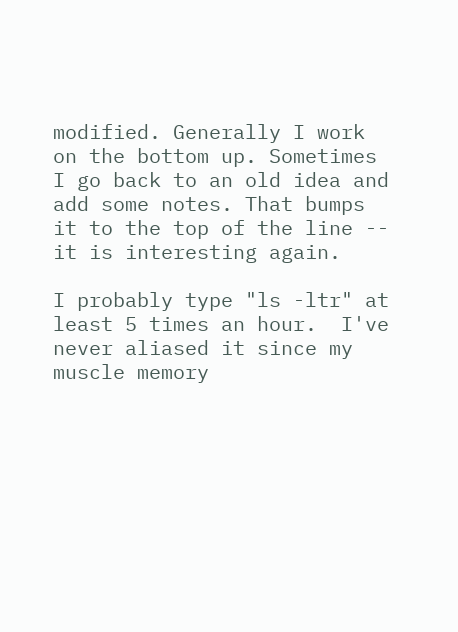modified. Generally I work on the bottom up. Sometimes I go back to an old idea and add some notes. That bumps it to the top of the line -- it is interesting again.

I probably type "ls -ltr" at least 5 times an hour.  I've never aliased it since my muscle memory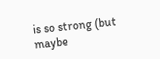is so strong (but maybe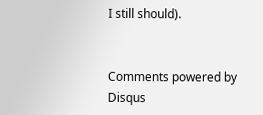I still should).


Comments powered by Disqus